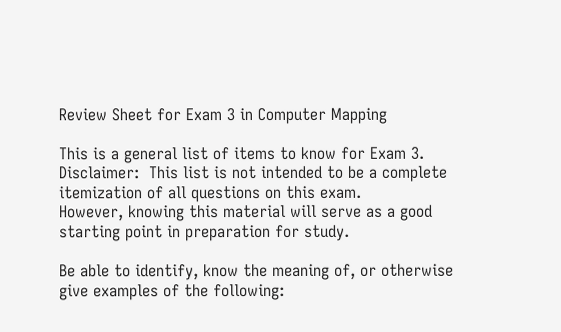Review Sheet for Exam 3 in Computer Mapping

This is a general list of items to know for Exam 3.
Disclaimer:  This list is not intended to be a complete itemization of all questions on this exam.
However, knowing this material will serve as a good starting point in preparation for study.

Be able to identify, know the meaning of, or otherwise give examples of the following: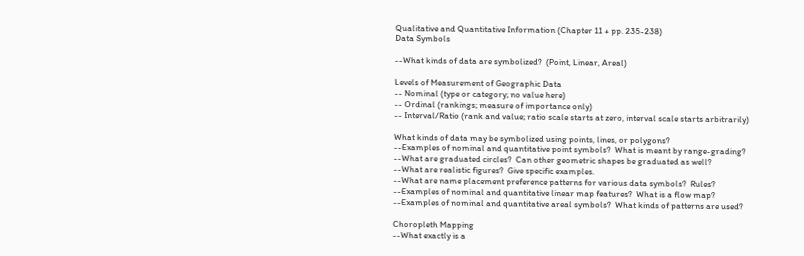Qualitative and Quantitative Information (Chapter 11 + pp. 235-238)
Data Symbols

--What kinds of data are symbolized?  (Point, Linear, Areal)

Levels of Measurement of Geographic Data
-- Nominal (type or category; no value here)
-- Ordinal (rankings; measure of importance only)
-- Interval/Ratio (rank and value; ratio scale starts at zero, interval scale starts arbitrarily)

What kinds of data may be symbolized using points, lines, or polygons?
--Examples of nominal and quantitative point symbols?  What is meant by range-grading?
--What are graduated circles?  Can other geometric shapes be graduated as well?
--What are realistic figures?  Give specific examples.
--What are name placement preference patterns for various data symbols?  Rules?
--Examples of nominal and quantitative linear map features?  What is a flow map?
--Examples of nominal and quantitative areal symbols?  What kinds of patterns are used?

Choropleth Mapping
--What exactly is a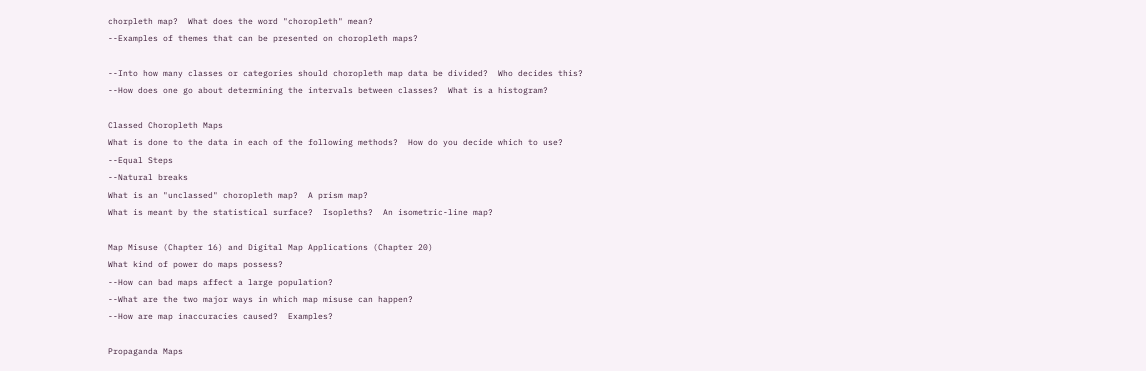chorpleth map?  What does the word "choropleth" mean?
--Examples of themes that can be presented on choropleth maps?

--Into how many classes or categories should choropleth map data be divided?  Who decides this?
--How does one go about determining the intervals between classes?  What is a histogram?

Classed Choropleth Maps
What is done to the data in each of the following methods?  How do you decide which to use?
--Equal Steps
--Natural breaks
What is an "unclassed" choropleth map?  A prism map?
What is meant by the statistical surface?  Isopleths?  An isometric-line map?

Map Misuse (Chapter 16) and Digital Map Applications (Chapter 20)
What kind of power do maps possess?
--How can bad maps affect a large population?
--What are the two major ways in which map misuse can happen?
--How are map inaccuracies caused?  Examples?

Propaganda Maps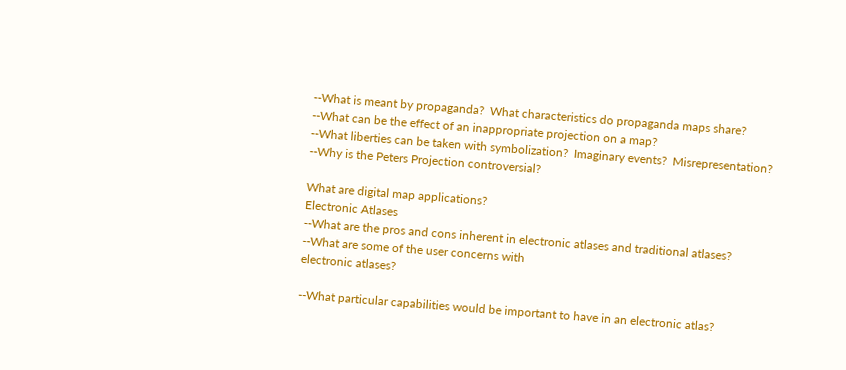--What is meant by propaganda?  What characteristics do propaganda maps share?
--What can be the effect of an inappropriate projection on a map?
--What liberties can be taken with symbolization?  Imaginary events?  Misrepresentation?
--Why is the Peters Projection controversial?

What are digital map applications?
Electronic Atlases
--What are the pros and cons inherent in electronic atlases and traditional atlases?
--What are some of the user concerns with
electronic atlases?

--What particular capabilities would be important to have in an electronic atlas?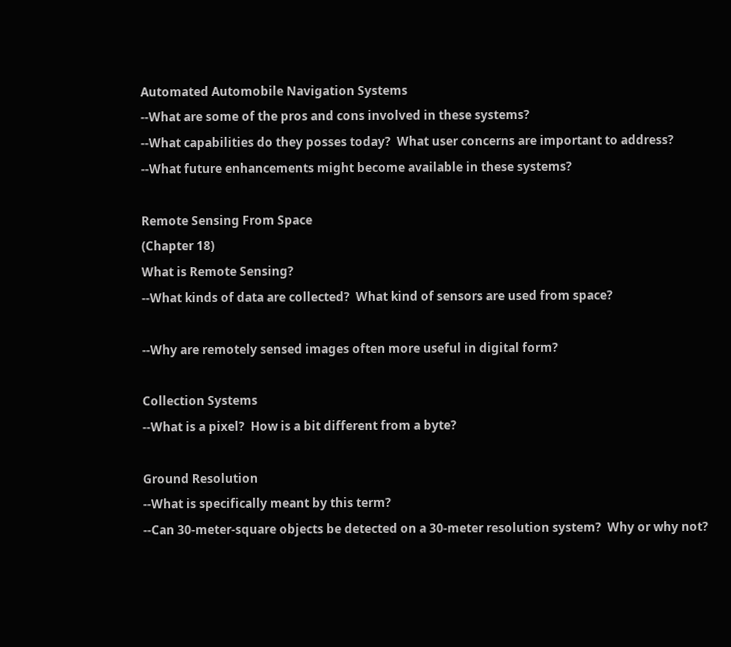Automated Automobile Navigation Systems
--What are some of the pros and cons involved in these systems?
--What capabilities do they posses today?  What user concerns are important to address?
--What future enhancements might become available in these systems?

Remote Sensing From Space
(Chapter 18)
What is Remote Sensing?
--What kinds of data are collected?  What kind of sensors are used from space?

--Why are remotely sensed images often more useful in digital form?

Collection Systems
--What is a pixel?  How is a bit different from a byte?

Ground Resolution
--What is specifically meant by this term?
--Can 30-meter-square objects be detected on a 30-meter resolution system?  Why or why not?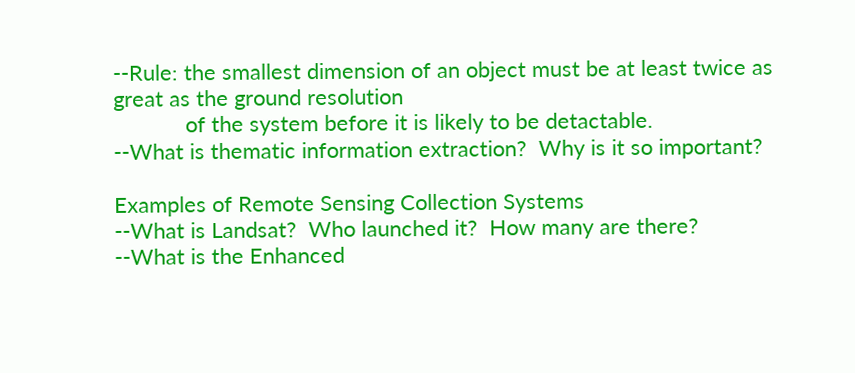--Rule: the smallest dimension of an object must be at least twice as great as the ground resolution
            of the system before it is likely to be detactable.
--What is thematic information extraction?  Why is it so important?

Examples of Remote Sensing Collection Systems
--What is Landsat?  Who launched it?  How many are there?
--What is the Enhanced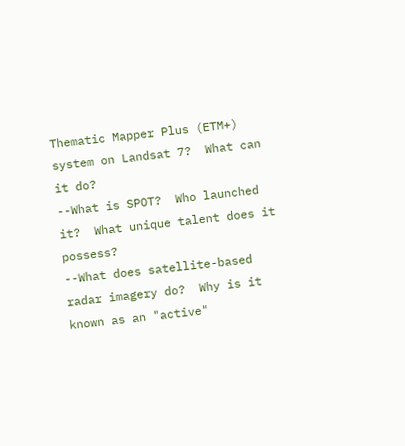Thematic Mapper Plus (ETM+) system on Landsat 7?  What can it do?
--What is SPOT?  Who launched it?  What unique talent does it possess?
--What does satellite-based radar imagery do?  Why is it known as an "active"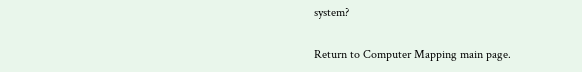system?

Return to Computer Mapping main page.